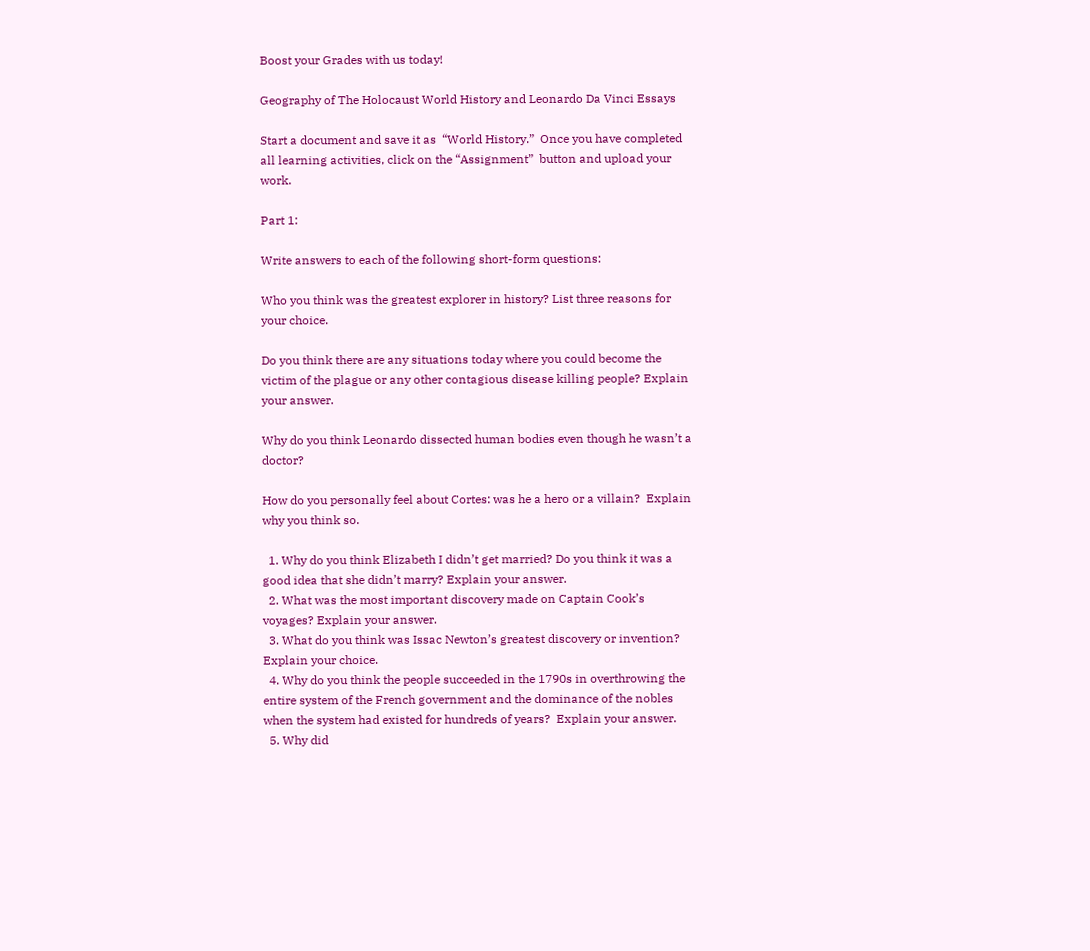Boost your Grades with us today!

Geography of The Holocaust World History and Leonardo Da Vinci Essays

Start a document and save it as  “World History.”  Once you have completed all learning activities, click on the “Assignment”  button and upload your work.

Part 1:

Write answers to each of the following short-form questions:

Who you think was the greatest explorer in history? List three reasons for your choice.

Do you think there are any situations today where you could become the victim of the plague or any other contagious disease killing people? Explain your answer.

Why do you think Leonardo dissected human bodies even though he wasn’t a doctor?

How do you personally feel about Cortes: was he a hero or a villain?  Explain why you think so.

  1. Why do you think Elizabeth I didn’t get married? Do you think it was a good idea that she didn’t marry? Explain your answer.
  2. What was the most important discovery made on Captain Cook’s voyages? Explain your answer.
  3. What do you think was Issac Newton’s greatest discovery or invention? Explain your choice.
  4. Why do you think the people succeeded in the 1790s in overthrowing the entire system of the French government and the dominance of the nobles when the system had existed for hundreds of years?  Explain your answer.
  5. Why did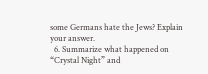some Germans hate the Jews? Explain your answer.
  6. Summarize what happened on “Crystal Night” and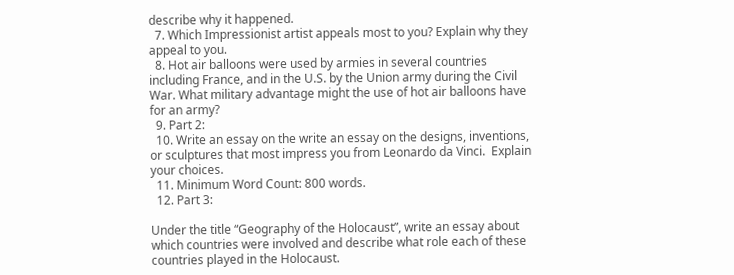describe why it happened.
  7. Which Impressionist artist appeals most to you? Explain why they appeal to you.
  8. Hot air balloons were used by armies in several countries including France, and in the U.S. by the Union army during the Civil War. What military advantage might the use of hot air balloons have for an army?
  9. Part 2:
  10. Write an essay on the write an essay on the designs, inventions, or sculptures that most impress you from Leonardo da Vinci.  Explain your choices.
  11. Minimum Word Count: 800 words.
  12. Part 3:

Under the title “Geography of the Holocaust”, write an essay about which countries were involved and describe what role each of these countries played in the Holocaust.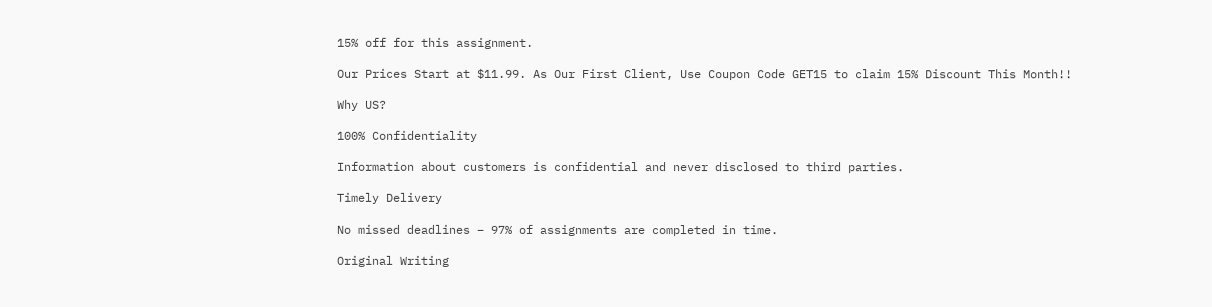15% off for this assignment.

Our Prices Start at $11.99. As Our First Client, Use Coupon Code GET15 to claim 15% Discount This Month!!

Why US?

100% Confidentiality

Information about customers is confidential and never disclosed to third parties.

Timely Delivery

No missed deadlines – 97% of assignments are completed in time.

Original Writing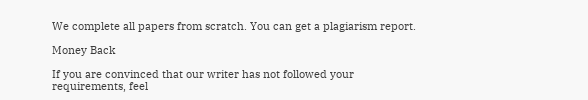We complete all papers from scratch. You can get a plagiarism report.

Money Back

If you are convinced that our writer has not followed your requirements, feel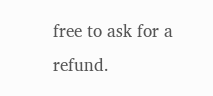free to ask for a refund.